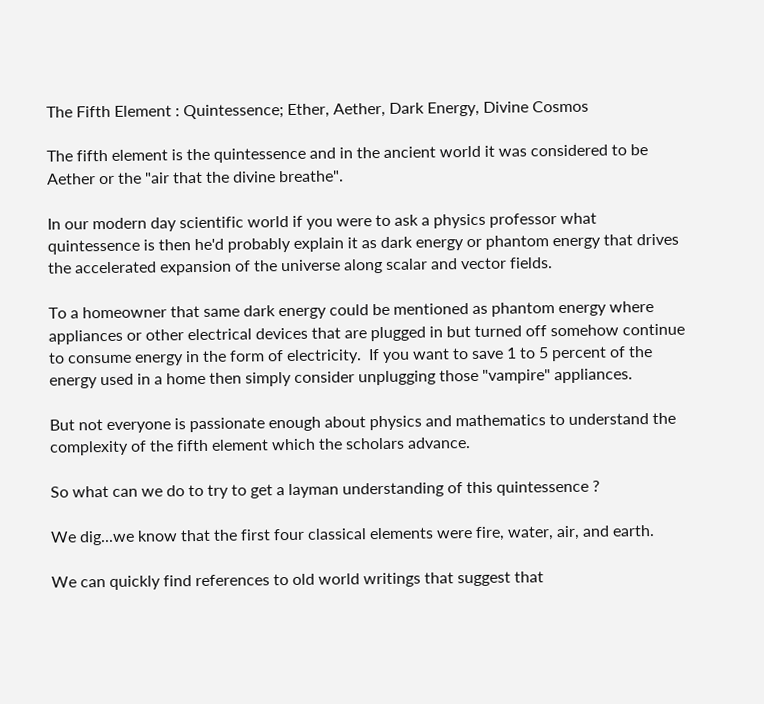The Fifth Element : Quintessence; Ether, Aether, Dark Energy, Divine Cosmos

The fifth element is the quintessence and in the ancient world it was considered to be Aether or the "air that the divine breathe".

In our modern day scientific world if you were to ask a physics professor what quintessence is then he'd probably explain it as dark energy or phantom energy that drives the accelerated expansion of the universe along scalar and vector fields.

To a homeowner that same dark energy could be mentioned as phantom energy where appliances or other electrical devices that are plugged in but turned off somehow continue to consume energy in the form of electricity.  If you want to save 1 to 5 percent of the energy used in a home then simply consider unplugging those "vampire" appliances.

But not everyone is passionate enough about physics and mathematics to understand the complexity of the fifth element which the scholars advance.

So what can we do to try to get a layman understanding of this quintessence ?

We dig...we know that the first four classical elements were fire, water, air, and earth.

We can quickly find references to old world writings that suggest that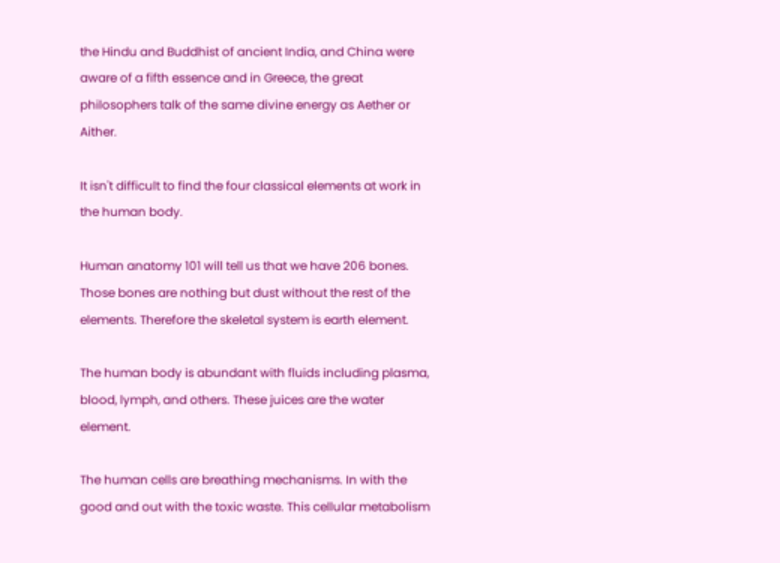the Hindu and Buddhist of ancient India, and China were aware of a fifth essence and in Greece, the great philosophers talk of the same divine energy as Aether or Aither.

It isn't difficult to find the four classical elements at work in the human body.

Human anatomy 101 will tell us that we have 206 bones. Those bones are nothing but dust without the rest of the elements. Therefore the skeletal system is earth element.

The human body is abundant with fluids including plasma, blood, lymph, and others. These juices are the water element.

The human cells are breathing mechanisms. In with the good and out with the toxic waste. This cellular metabolism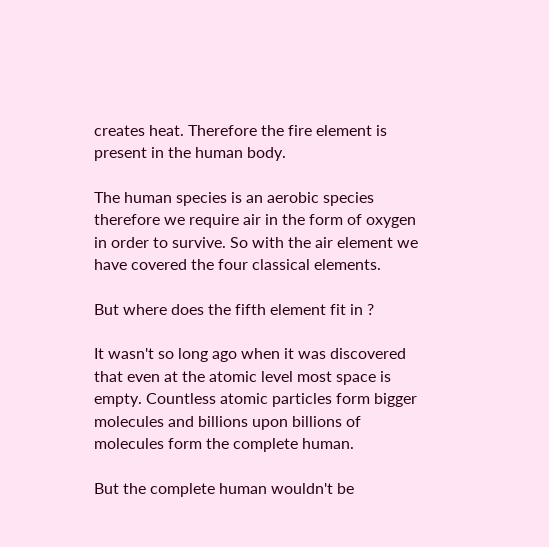creates heat. Therefore the fire element is present in the human body.

The human species is an aerobic species therefore we require air in the form of oxygen in order to survive. So with the air element we have covered the four classical elements.

But where does the fifth element fit in ?

It wasn't so long ago when it was discovered that even at the atomic level most space is empty. Countless atomic particles form bigger molecules and billions upon billions of molecules form the complete human.

But the complete human wouldn't be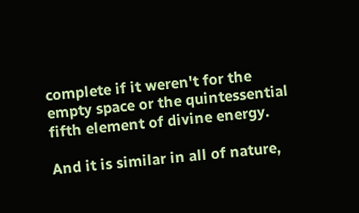complete if it weren't for the empty space or the quintessential fifth element of divine energy.

And it is similar in all of nature,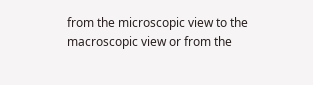from the microscopic view to the macroscopic view or from the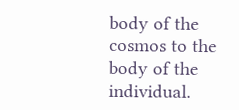body of the cosmos to the body of the individual.